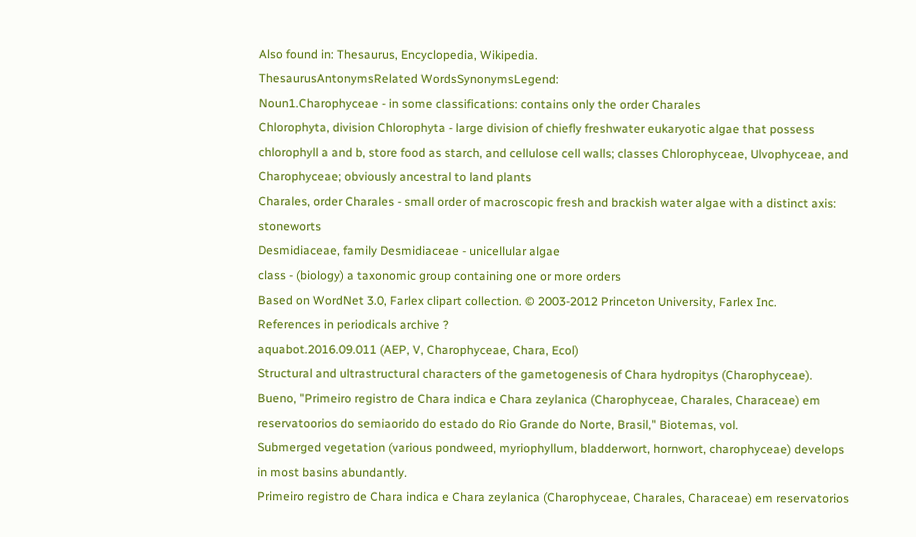Also found in: Thesaurus, Encyclopedia, Wikipedia.
ThesaurusAntonymsRelated WordsSynonymsLegend:
Noun1.Charophyceae - in some classifications: contains only the order Charales
Chlorophyta, division Chlorophyta - large division of chiefly freshwater eukaryotic algae that possess chlorophyll a and b, store food as starch, and cellulose cell walls; classes Chlorophyceae, Ulvophyceae, and Charophyceae; obviously ancestral to land plants
Charales, order Charales - small order of macroscopic fresh and brackish water algae with a distinct axis: stoneworts
Desmidiaceae, family Desmidiaceae - unicellular algae
class - (biology) a taxonomic group containing one or more orders
Based on WordNet 3.0, Farlex clipart collection. © 2003-2012 Princeton University, Farlex Inc.
References in periodicals archive ?
aquabot.2016.09.011 (AEP, V, Charophyceae, Chara, Ecol)
Structural and ultrastructural characters of the gametogenesis of Chara hydropitys (Charophyceae).
Bueno, "Primeiro registro de Chara indica e Chara zeylanica (Charophyceae, Charales, Characeae) em reservatoorios do semiaorido do estado do Rio Grande do Norte, Brasil," Biotemas, vol.
Submerged vegetation (various pondweed, myriophyllum, bladderwort, hornwort, charophyceae) develops in most basins abundantly.
Primeiro registro de Chara indica e Chara zeylanica (Charophyceae, Charales, Characeae) em reservatorios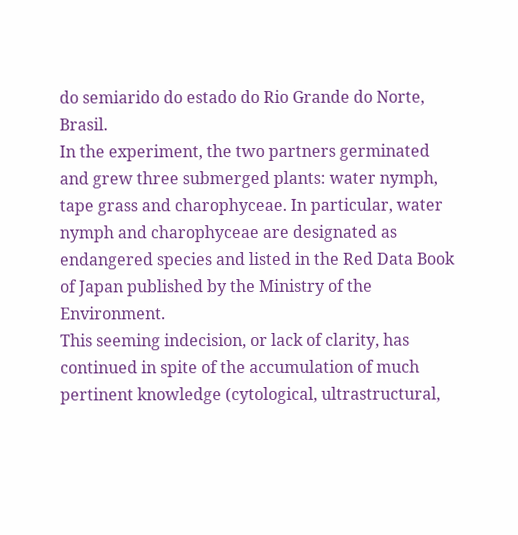do semiarido do estado do Rio Grande do Norte, Brasil.
In the experiment, the two partners germinated and grew three submerged plants: water nymph, tape grass and charophyceae. In particular, water nymph and charophyceae are designated as endangered species and listed in the Red Data Book of Japan published by the Ministry of the Environment.
This seeming indecision, or lack of clarity, has continued in spite of the accumulation of much pertinent knowledge (cytological, ultrastructural,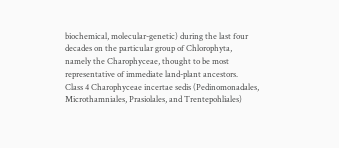biochemical, molecular-genetic) during the last four decades on the particular group of Chlorophyta, namely the Charophyceae, thought to be most representative of immediate land-plant ancestors.
Class 4 Charophyceae incertae sedis (Pedinomonadales, Microthamniales, Prasiolales, and Trentepohliales)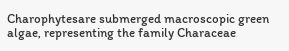Charophytesare submerged macroscopic green algae, representing the family Characeae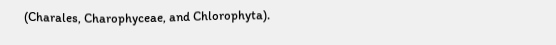(Charales, Charophyceae, and Chlorophyta).